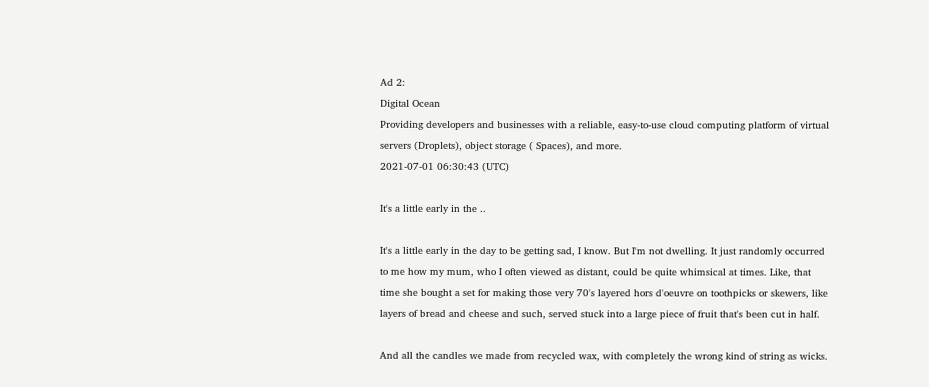Ad 2:
Digital Ocean
Providing developers and businesses with a reliable, easy-to-use cloud computing platform of virtual servers (Droplets), object storage ( Spaces), and more.
2021-07-01 06:30:43 (UTC)

It's a little early in the ..

It's a little early in the day to be getting sad, I know. But I'm not dwelling. It just randomly occurred to me how my mum, who I often viewed as distant, could be quite whimsical at times. Like, that time she bought a set for making those very 70's layered hors d'oeuvre on toothpicks or skewers, like layers of bread and cheese and such, served stuck into a large piece of fruit that's been cut in half.

And all the candles we made from recycled wax, with completely the wrong kind of string as wicks.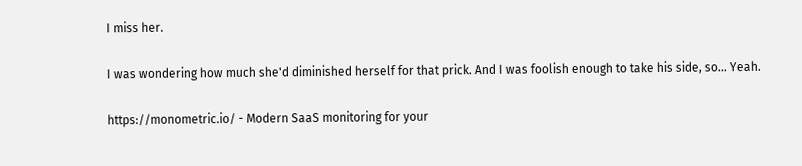I miss her.

I was wondering how much she'd diminished herself for that prick. And I was foolish enough to take his side, so... Yeah.

https://monometric.io/ - Modern SaaS monitoring for your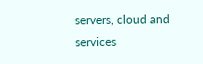servers, cloud and services